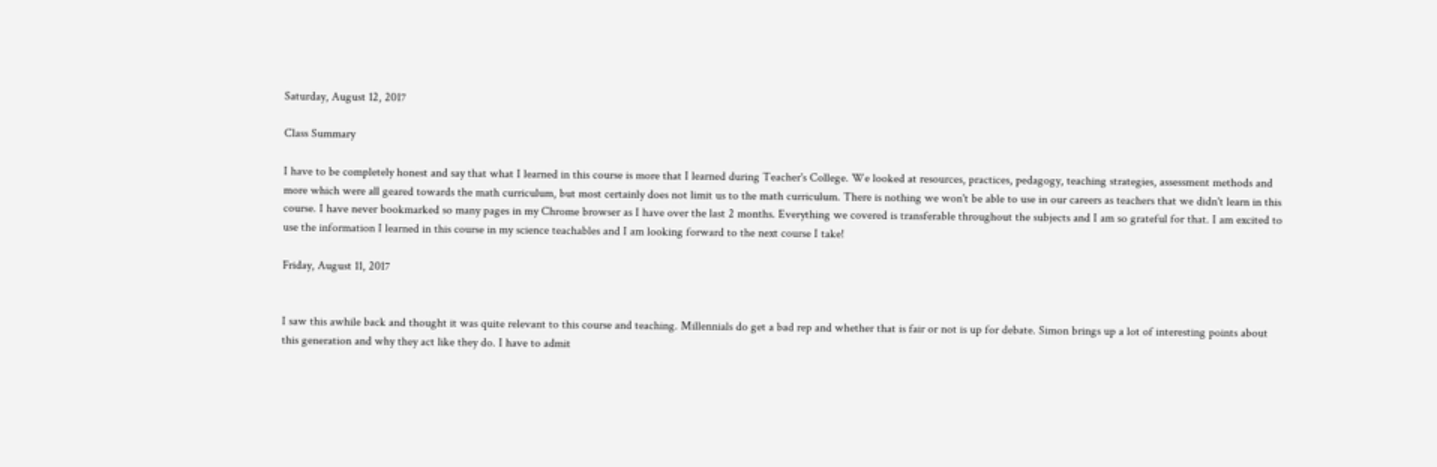Saturday, August 12, 2017

Class Summary

I have to be completely honest and say that what I learned in this course is more that I learned during Teacher's College. We looked at resources, practices, pedagogy, teaching strategies, assessment methods and more which were all geared towards the math curriculum, but most certainly does not limit us to the math curriculum. There is nothing we won't be able to use in our careers as teachers that we didn't learn in this course. I have never bookmarked so many pages in my Chrome browser as I have over the last 2 months. Everything we covered is transferable throughout the subjects and I am so grateful for that. I am excited to use the information I learned in this course in my science teachables and I am looking forward to the next course I take!

Friday, August 11, 2017


I saw this awhile back and thought it was quite relevant to this course and teaching. Millennials do get a bad rep and whether that is fair or not is up for debate. Simon brings up a lot of interesting points about this generation and why they act like they do. I have to admit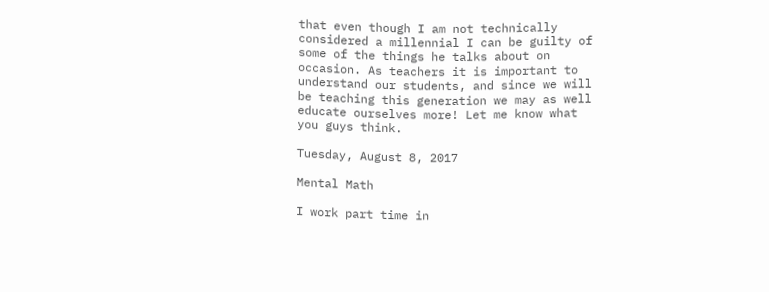that even though I am not technically considered a millennial I can be guilty of some of the things he talks about on occasion. As teachers it is important to understand our students, and since we will be teaching this generation we may as well educate ourselves more! Let me know what you guys think.

Tuesday, August 8, 2017

Mental Math

I work part time in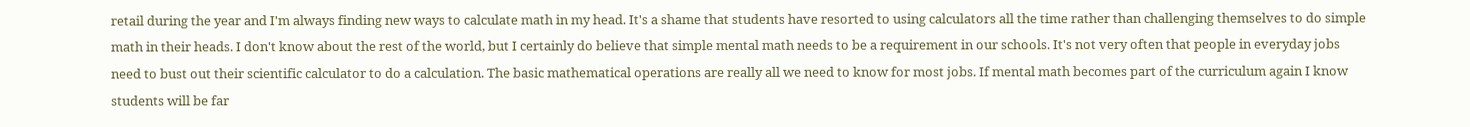retail during the year and I'm always finding new ways to calculate math in my head. It's a shame that students have resorted to using calculators all the time rather than challenging themselves to do simple math in their heads. I don't know about the rest of the world, but I certainly do believe that simple mental math needs to be a requirement in our schools. It's not very often that people in everyday jobs need to bust out their scientific calculator to do a calculation. The basic mathematical operations are really all we need to know for most jobs. If mental math becomes part of the curriculum again I know students will be far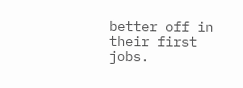better off in their first jobs.